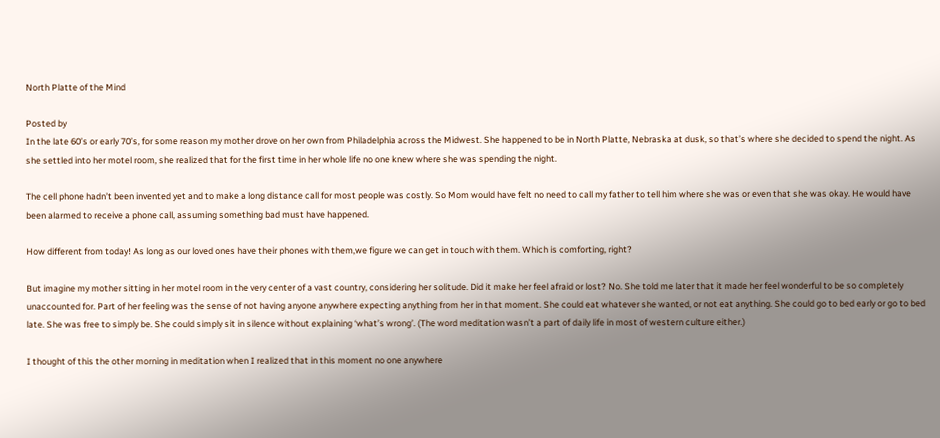North Platte of the Mind

Posted by
In the late 60’s or early 70’s, for some reason my mother drove on her own from Philadelphia across the Midwest. She happened to be in North Platte, Nebraska at dusk, so that’s where she decided to spend the night. As she settled into her motel room, she realized that for the first time in her whole life no one knew where she was spending the night.

The cell phone hadn’t been invented yet and to make a long distance call for most people was costly. So Mom would have felt no need to call my father to tell him where she was or even that she was okay. He would have been alarmed to receive a phone call, assuming something bad must have happened.

How different from today! As long as our loved ones have their phones with them,we figure we can get in touch with them. Which is comforting, right?

But imagine my mother sitting in her motel room in the very center of a vast country, considering her solitude. Did it make her feel afraid or lost? No. She told me later that it made her feel wonderful to be so completely unaccounted for. Part of her feeling was the sense of not having anyone anywhere expecting anything from her in that moment. She could eat whatever she wanted, or not eat anything. She could go to bed early or go to bed late. She was free to simply be. She could simply sit in silence without explaining ‘what’s wrong’. (The word meditation wasn’t a part of daily life in most of western culture either.)

I thought of this the other morning in meditation when I realized that in this moment no one anywhere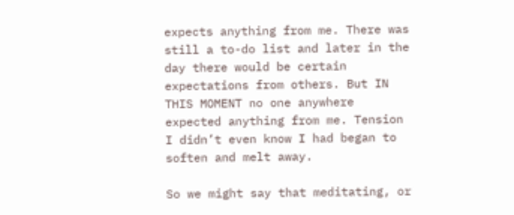expects anything from me. There was still a to-do list and later in the day there would be certain expectations from others. But IN THIS MOMENT no one anywhere expected anything from me. Tension I didn’t even know I had began to soften and melt away.

So we might say that meditating, or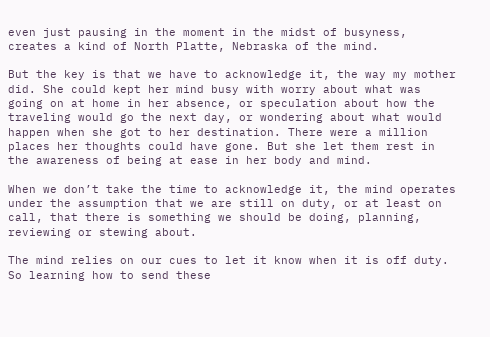even just pausing in the moment in the midst of busyness, creates a kind of North Platte, Nebraska of the mind.

But the key is that we have to acknowledge it, the way my mother did. She could kept her mind busy with worry about what was going on at home in her absence, or speculation about how the traveling would go the next day, or wondering about what would happen when she got to her destination. There were a million places her thoughts could have gone. But she let them rest in the awareness of being at ease in her body and mind.

When we don’t take the time to acknowledge it, the mind operates under the assumption that we are still on duty, or at least on call, that there is something we should be doing, planning, reviewing or stewing about.

The mind relies on our cues to let it know when it is off duty. So learning how to send these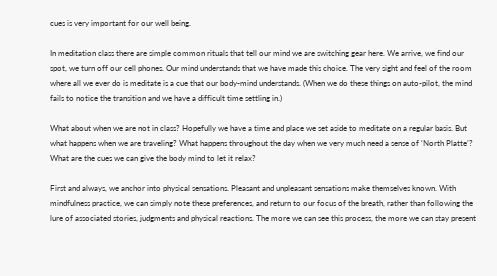cues is very important for our well being.

In meditation class there are simple common rituals that tell our mind we are switching gear here. We arrive, we find our spot, we turn off our cell phones. Our mind understands that we have made this choice. The very sight and feel of the room where all we ever do is meditate is a cue that our body-mind understands. (When we do these things on auto-pilot, the mind fails to notice the transition and we have a difficult time settling in.)

What about when we are not in class? Hopefully we have a time and place we set aside to meditate on a regular basis. But what happens when we are traveling? What happens throughout the day when we very much need a sense of ‘North Platte’? What are the cues we can give the body mind to let it relax?

First and always, we anchor into physical sensations. Pleasant and unpleasant sensations make themselves known. With mindfulness practice, we can simply note these preferences, and return to our focus of the breath, rather than following the lure of associated stories, judgments and physical reactions. The more we can see this process, the more we can stay present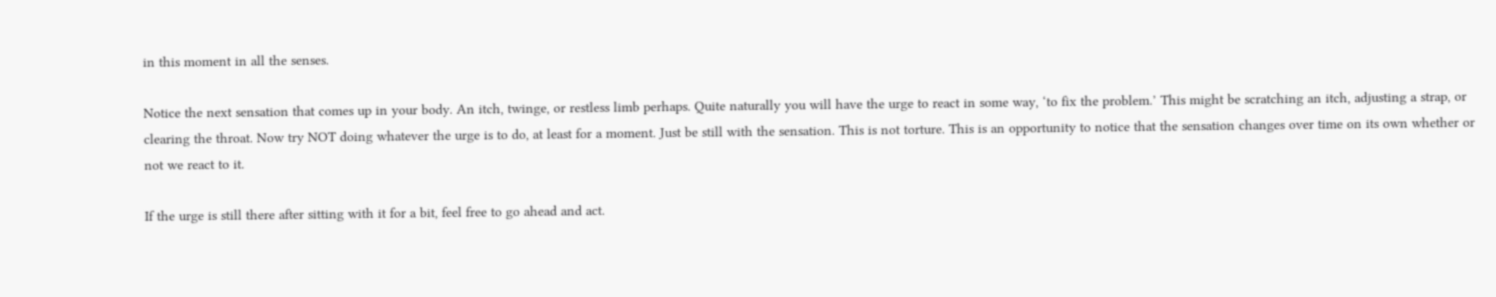in this moment in all the senses.

Notice the next sensation that comes up in your body. An itch, twinge, or restless limb perhaps. Quite naturally you will have the urge to react in some way, ‘to fix the problem.’ This might be scratching an itch, adjusting a strap, or clearing the throat. Now try NOT doing whatever the urge is to do, at least for a moment. Just be still with the sensation. This is not torture. This is an opportunity to notice that the sensation changes over time on its own whether or not we react to it.

If the urge is still there after sitting with it for a bit, feel free to go ahead and act.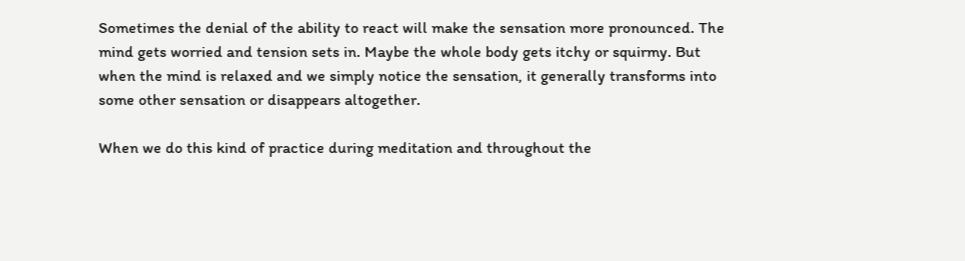Sometimes the denial of the ability to react will make the sensation more pronounced. The mind gets worried and tension sets in. Maybe the whole body gets itchy or squirmy. But when the mind is relaxed and we simply notice the sensation, it generally transforms into some other sensation or disappears altogether.

When we do this kind of practice during meditation and throughout the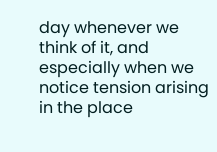day whenever we think of it, and especially when we notice tension arising in the place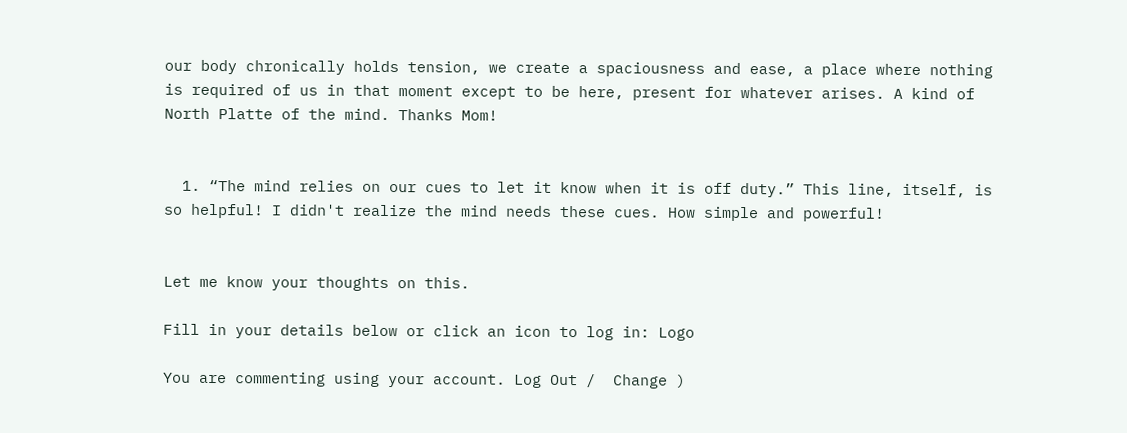our body chronically holds tension, we create a spaciousness and ease, a place where nothing is required of us in that moment except to be here, present for whatever arises. A kind of North Platte of the mind. Thanks Mom!


  1. “The mind relies on our cues to let it know when it is off duty.” This line, itself, is so helpful! I didn't realize the mind needs these cues. How simple and powerful!


Let me know your thoughts on this.

Fill in your details below or click an icon to log in: Logo

You are commenting using your account. Log Out /  Change )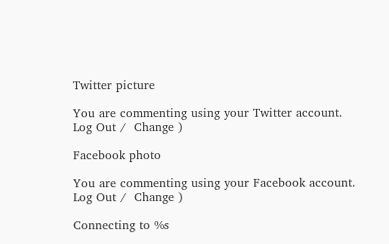Twitter picture

You are commenting using your Twitter account. Log Out /  Change )

Facebook photo

You are commenting using your Facebook account. Log Out /  Change )

Connecting to %s